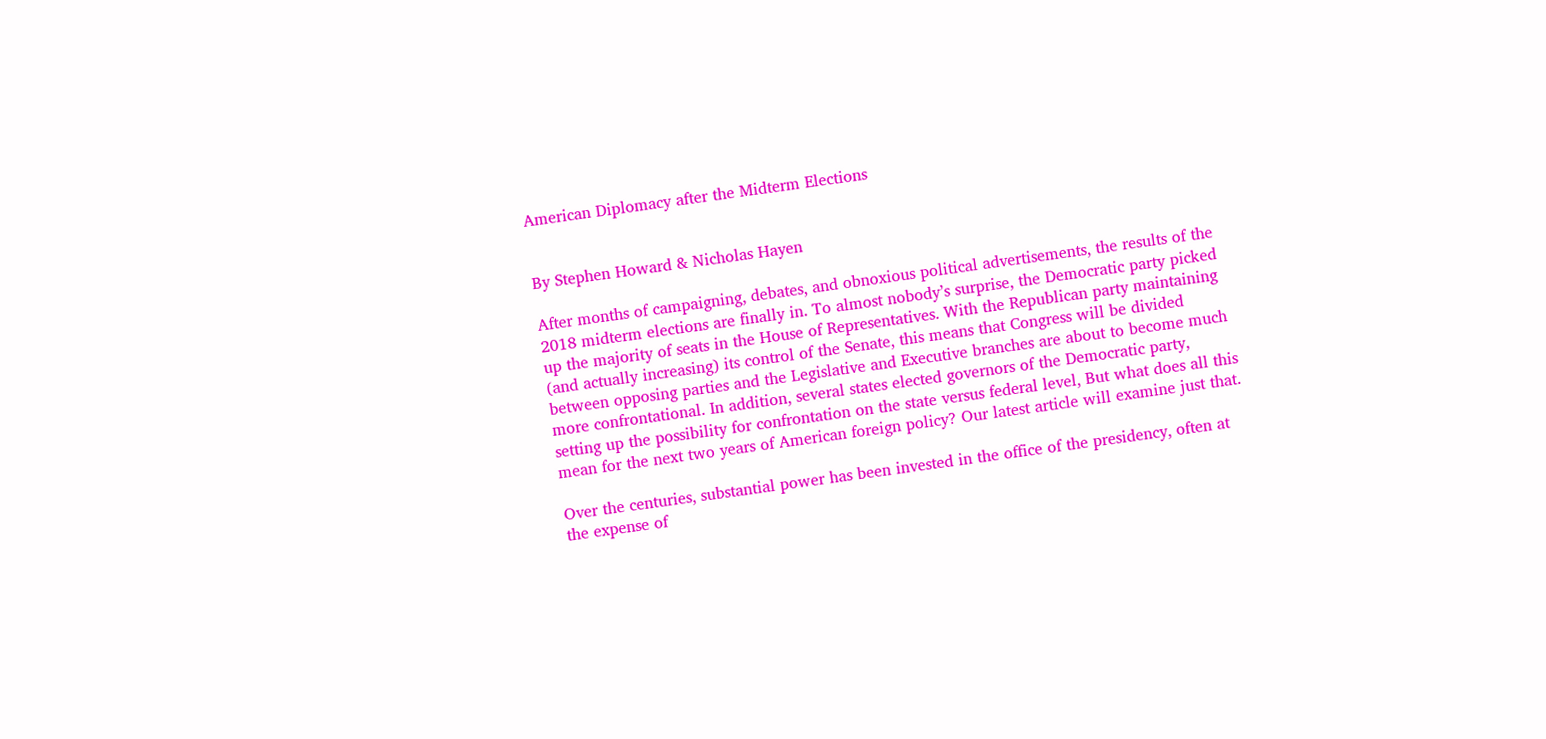American Diplomacy after the Midterm Elections


By Stephen Howard & Nicholas Hayen

After months of campaigning, debates, and obnoxious political advertisements, the results of the 2018 midterm elections are finally in. To almost nobody’s surprise, the Democratic party picked up the majority of seats in the House of Representatives. With the Republican party maintaining (and actually increasing) its control of the Senate, this means that Congress will be divided between opposing parties and the Legislative and Executive branches are about to become much more confrontational. In addition, several states elected governors of the Democratic party, setting up the possibility for confrontation on the state versus federal level, But what does all this mean for the next two years of American foreign policy? Our latest article will examine just that.

Over the centuries, substantial power has been invested in the office of the presidency, often at the expense of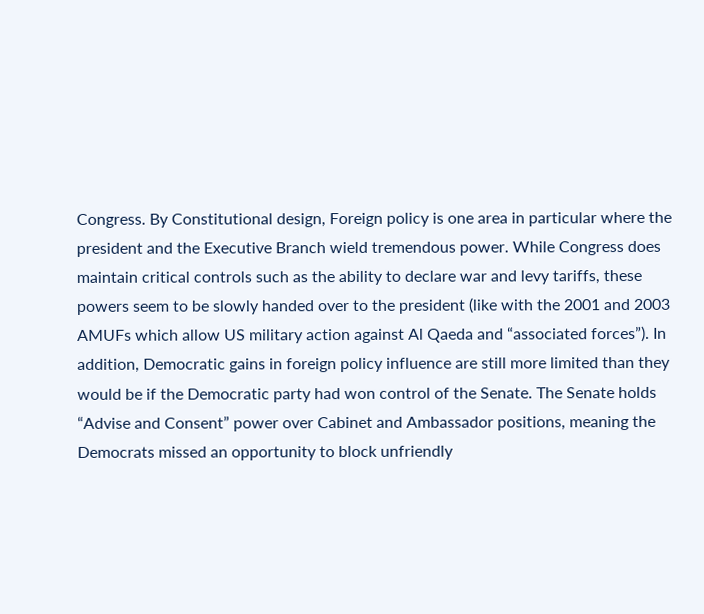Congress. By Constitutional design, Foreign policy is one area in particular where the president and the Executive Branch wield tremendous power. While Congress does maintain critical controls such as the ability to declare war and levy tariffs, these powers seem to be slowly handed over to the president (like with the 2001 and 2003 AMUFs which allow US military action against Al Qaeda and “associated forces”). In addition, Democratic gains in foreign policy influence are still more limited than they would be if the Democratic party had won control of the Senate. The Senate holds “Advise and Consent” power over Cabinet and Ambassador positions, meaning the Democrats missed an opportunity to block unfriendly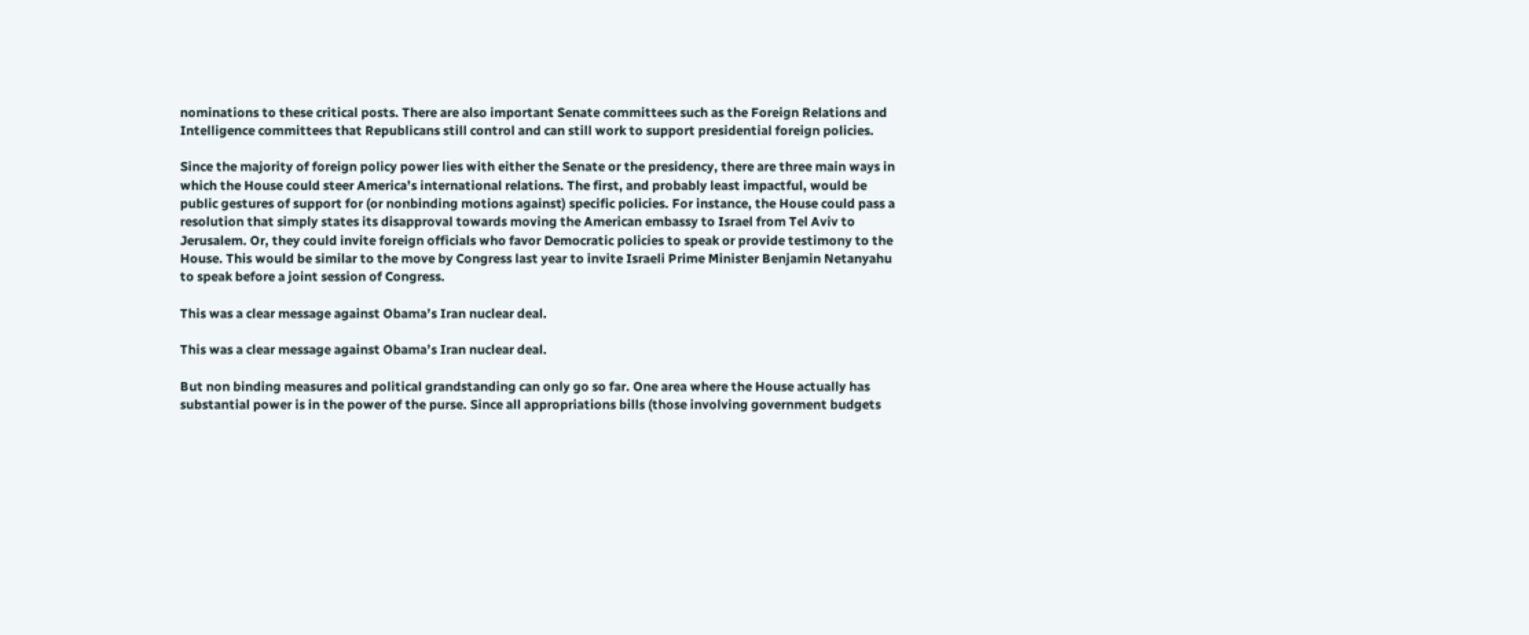nominations to these critical posts. There are also important Senate committees such as the Foreign Relations and Intelligence committees that Republicans still control and can still work to support presidential foreign policies.

Since the majority of foreign policy power lies with either the Senate or the presidency, there are three main ways in which the House could steer America’s international relations. The first, and probably least impactful, would be public gestures of support for (or nonbinding motions against) specific policies. For instance, the House could pass a resolution that simply states its disapproval towards moving the American embassy to Israel from Tel Aviv to Jerusalem. Or, they could invite foreign officials who favor Democratic policies to speak or provide testimony to the House. This would be similar to the move by Congress last year to invite Israeli Prime Minister Benjamin Netanyahu to speak before a joint session of Congress.

This was a clear message against Obama’s Iran nuclear deal.

This was a clear message against Obama’s Iran nuclear deal.

But non binding measures and political grandstanding can only go so far. One area where the House actually has substantial power is in the power of the purse. Since all appropriations bills (those involving government budgets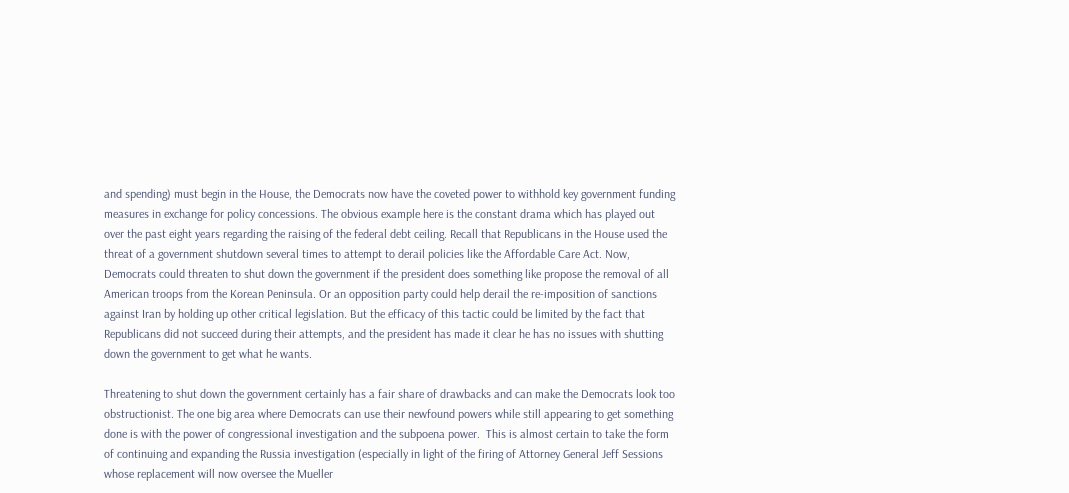and spending) must begin in the House, the Democrats now have the coveted power to withhold key government funding measures in exchange for policy concessions. The obvious example here is the constant drama which has played out over the past eight years regarding the raising of the federal debt ceiling. Recall that Republicans in the House used the threat of a government shutdown several times to attempt to derail policies like the Affordable Care Act. Now, Democrats could threaten to shut down the government if the president does something like propose the removal of all American troops from the Korean Peninsula. Or an opposition party could help derail the re-imposition of sanctions against Iran by holding up other critical legislation. But the efficacy of this tactic could be limited by the fact that Republicans did not succeed during their attempts, and the president has made it clear he has no issues with shutting down the government to get what he wants.

Threatening to shut down the government certainly has a fair share of drawbacks and can make the Democrats look too obstructionist. The one big area where Democrats can use their newfound powers while still appearing to get something done is with the power of congressional investigation and the subpoena power.  This is almost certain to take the form of continuing and expanding the Russia investigation (especially in light of the firing of Attorney General Jeff Sessions whose replacement will now oversee the Mueller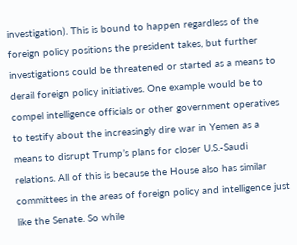investigation). This is bound to happen regardless of the foreign policy positions the president takes, but further investigations could be threatened or started as a means to derail foreign policy initiatives. One example would be to compel intelligence officials or other government operatives to testify about the increasingly dire war in Yemen as a means to disrupt Trump’s plans for closer U.S.-Saudi relations. All of this is because the House also has similar committees in the areas of foreign policy and intelligence just like the Senate. So while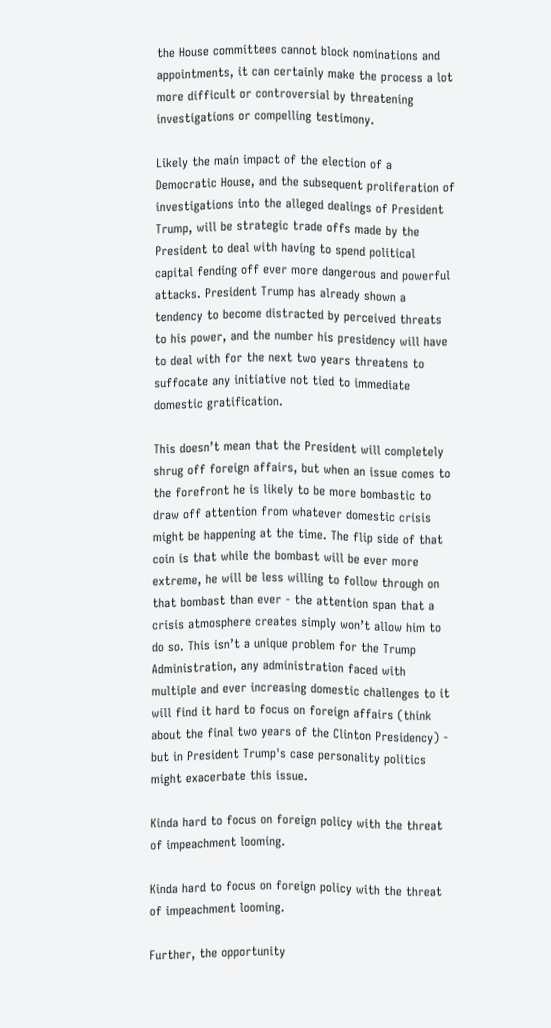the House committees cannot block nominations and appointments, it can certainly make the process a lot more difficult or controversial by threatening investigations or compelling testimony.

Likely the main impact of the election of a Democratic House, and the subsequent proliferation of investigations into the alleged dealings of President Trump, will be strategic trade offs made by the President to deal with having to spend political capital fending off ever more dangerous and powerful attacks. President Trump has already shown a tendency to become distracted by perceived threats to his power, and the number his presidency will have to deal with for the next two years threatens to suffocate any initiative not tied to immediate domestic gratification.

This doesn’t mean that the President will completely shrug off foreign affairs, but when an issue comes to the forefront he is likely to be more bombastic to draw off attention from whatever domestic crisis might be happening at the time. The flip side of that coin is that while the bombast will be ever more extreme, he will be less willing to follow through on that bombast than ever - the attention span that a crisis atmosphere creates simply won’t allow him to do so. This isn’t a unique problem for the Trump Administration, any administration faced with multiple and ever increasing domestic challenges to it will find it hard to focus on foreign affairs (think about the final two years of the Clinton Presidency) - but in President Trump's case personality politics might exacerbate this issue.

Kinda hard to focus on foreign policy with the threat of impeachment looming.

Kinda hard to focus on foreign policy with the threat of impeachment looming.

Further, the opportunity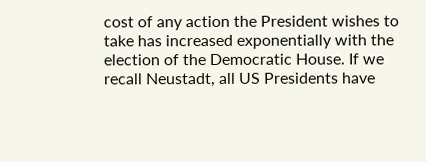cost of any action the President wishes to take has increased exponentially with the election of the Democratic House. If we recall Neustadt, all US Presidents have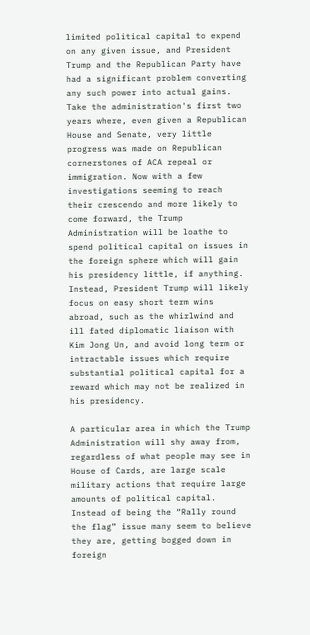limited political capital to expend on any given issue, and President Trump and the Republican Party have had a significant problem converting any such power into actual gains. Take the administration's first two years where, even given a Republican House and Senate, very little progress was made on Republican cornerstones of ACA repeal or immigration. Now with a few investigations seeming to reach their crescendo and more likely to come forward, the Trump Administration will be loathe to spend political capital on issues in the foreign sphere which will gain his presidency little, if anything. Instead, President Trump will likely focus on easy short term wins abroad, such as the whirlwind and ill fated diplomatic liaison with Kim Jong Un, and avoid long term or intractable issues which require substantial political capital for a reward which may not be realized in his presidency.

A particular area in which the Trump Administration will shy away from, regardless of what people may see in House of Cards, are large scale military actions that require large amounts of political capital. Instead of being the “Rally round the flag” issue many seem to believe they are, getting bogged down in foreign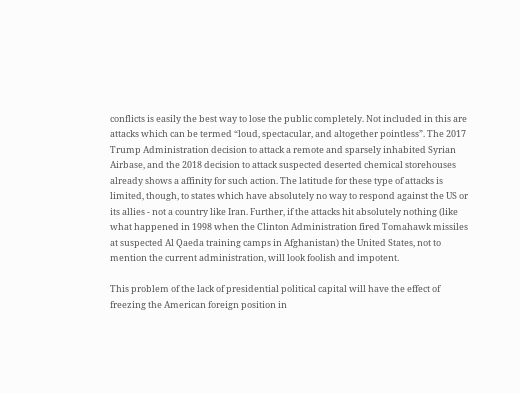conflicts is easily the best way to lose the public completely. Not included in this are attacks which can be termed “loud, spectacular, and altogether pointless”. The 2017 Trump Administration decision to attack a remote and sparsely inhabited Syrian Airbase, and the 2018 decision to attack suspected deserted chemical storehouses already shows a affinity for such action. The latitude for these type of attacks is limited, though, to states which have absolutely no way to respond against the US or its allies - not a country like Iran. Further, if the attacks hit absolutely nothing (like what happened in 1998 when the Clinton Administration fired Tomahawk missiles at suspected Al Qaeda training camps in Afghanistan) the United States, not to mention the current administration, will look foolish and impotent.

This problem of the lack of presidential political capital will have the effect of freezing the American foreign position in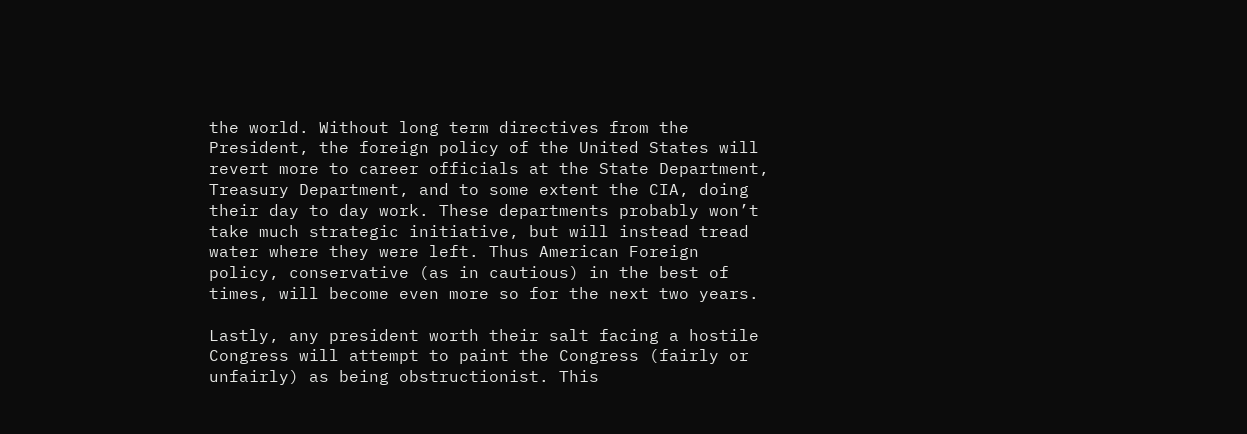the world. Without long term directives from the President, the foreign policy of the United States will revert more to career officials at the State Department, Treasury Department, and to some extent the CIA, doing their day to day work. These departments probably won’t take much strategic initiative, but will instead tread water where they were left. Thus American Foreign policy, conservative (as in cautious) in the best of times, will become even more so for the next two years.

Lastly, any president worth their salt facing a hostile Congress will attempt to paint the Congress (fairly or unfairly) as being obstructionist. This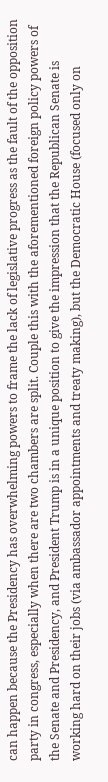can happen because the Presidency has overwhelming powers to frame the lack of legislative progress as the fault of the opposition party in congress, especially when there are two chambers are split. Couple this with the aforementioned foreign policy powers of the Senate and Presidency, and President Trump is in a unique position to give the impression that the Republican Senate is working hard on their jobs (via ambassador appointments and treaty making), but the Democratic House (focused only on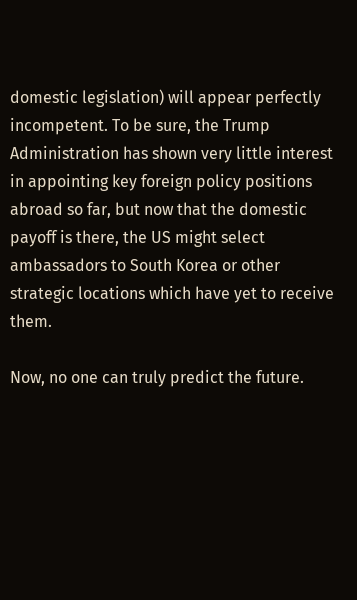domestic legislation) will appear perfectly incompetent. To be sure, the Trump Administration has shown very little interest in appointing key foreign policy positions abroad so far, but now that the domestic payoff is there, the US might select ambassadors to South Korea or other strategic locations which have yet to receive them.

Now, no one can truly predict the future.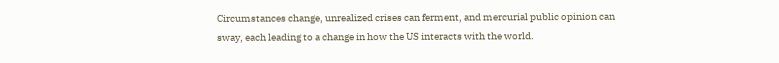Circumstances change, unrealized crises can ferment, and mercurial public opinion can sway, each leading to a change in how the US interacts with the world.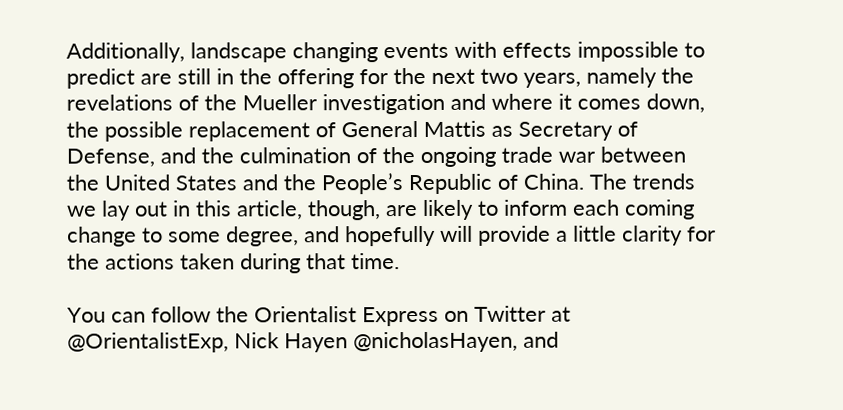Additionally, landscape changing events with effects impossible to predict are still in the offering for the next two years, namely the revelations of the Mueller investigation and where it comes down, the possible replacement of General Mattis as Secretary of Defense, and the culmination of the ongoing trade war between the United States and the People’s Republic of China. The trends we lay out in this article, though, are likely to inform each coming change to some degree, and hopefully will provide a little clarity for the actions taken during that time.

You can follow the Orientalist Express on Twitter at @OrientalistExp, Nick Hayen @nicholasHayen, and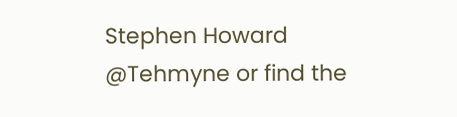Stephen Howard @Tehmyne or find the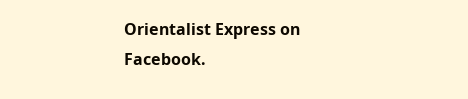Orientalist Express on Facebook.